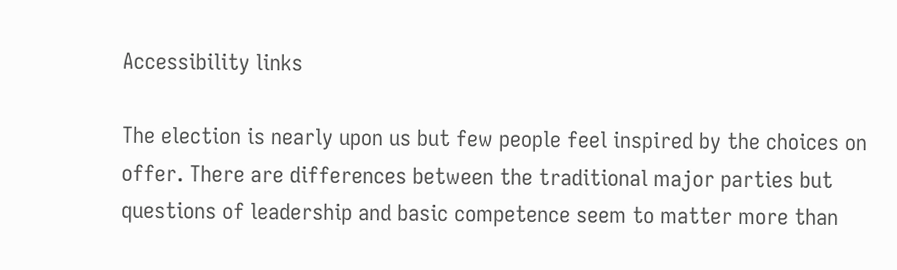Accessibility links

The election is nearly upon us but few people feel inspired by the choices on offer. There are differences between the traditional major parties but questions of leadership and basic competence seem to matter more than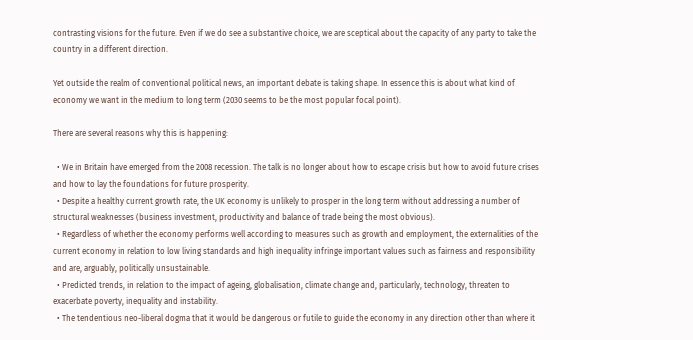contrasting visions for the future. Even if we do see a substantive choice, we are sceptical about the capacity of any party to take the country in a different direction.

Yet outside the realm of conventional political news, an important debate is taking shape. In essence this is about what kind of economy we want in the medium to long term (2030 seems to be the most popular focal point).

There are several reasons why this is happening:

  • We in Britain have emerged from the 2008 recession. The talk is no longer about how to escape crisis but how to avoid future crises and how to lay the foundations for future prosperity.
  • Despite a healthy current growth rate, the UK economy is unlikely to prosper in the long term without addressing a number of structural weaknesses (business investment, productivity and balance of trade being the most obvious).
  • Regardless of whether the economy performs well according to measures such as growth and employment, the externalities of the current economy in relation to low living standards and high inequality infringe important values such as fairness and responsibility and are, arguably, politically unsustainable.
  • Predicted trends, in relation to the impact of ageing, globalisation, climate change and, particularly, technology, threaten to exacerbate poverty, inequality and instability.
  • The tendentious neo-liberal dogma that it would be dangerous or futile to guide the economy in any direction other than where it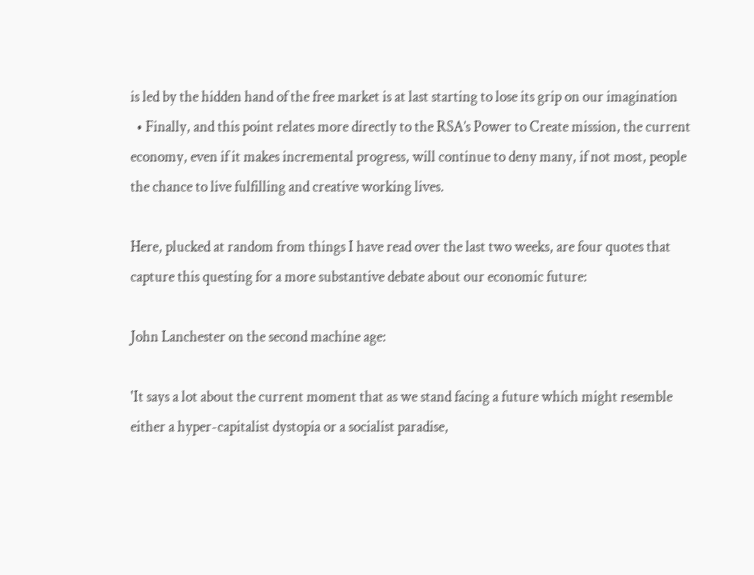is led by the hidden hand of the free market is at last starting to lose its grip on our imagination
  • Finally, and this point relates more directly to the RSA’s Power to Create mission, the current economy, even if it makes incremental progress, will continue to deny many, if not most, people the chance to live fulfilling and creative working lives.

Here, plucked at random from things I have read over the last two weeks, are four quotes that capture this questing for a more substantive debate about our economic future:

John Lanchester on the second machine age:

'It says a lot about the current moment that as we stand facing a future which might resemble either a hyper-capitalist dystopia or a socialist paradise,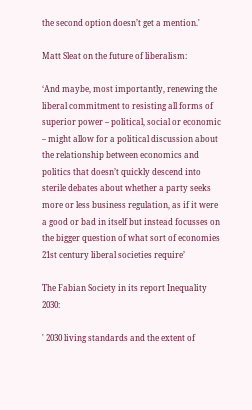the second option doesn’t get a mention.'

Matt Sleat on the future of liberalism:

‘And maybe, most importantly, renewing the liberal commitment to resisting all forms of superior power – political, social or economic – might allow for a political discussion about the relationship between economics and politics that doesn’t quickly descend into sterile debates about whether a party seeks more or less business regulation, as if it were a good or bad in itself but instead focusses on the bigger question of what sort of economies 21st century liberal societies require’

The Fabian Society in its report Inequality 2030:

' 2030 living standards and the extent of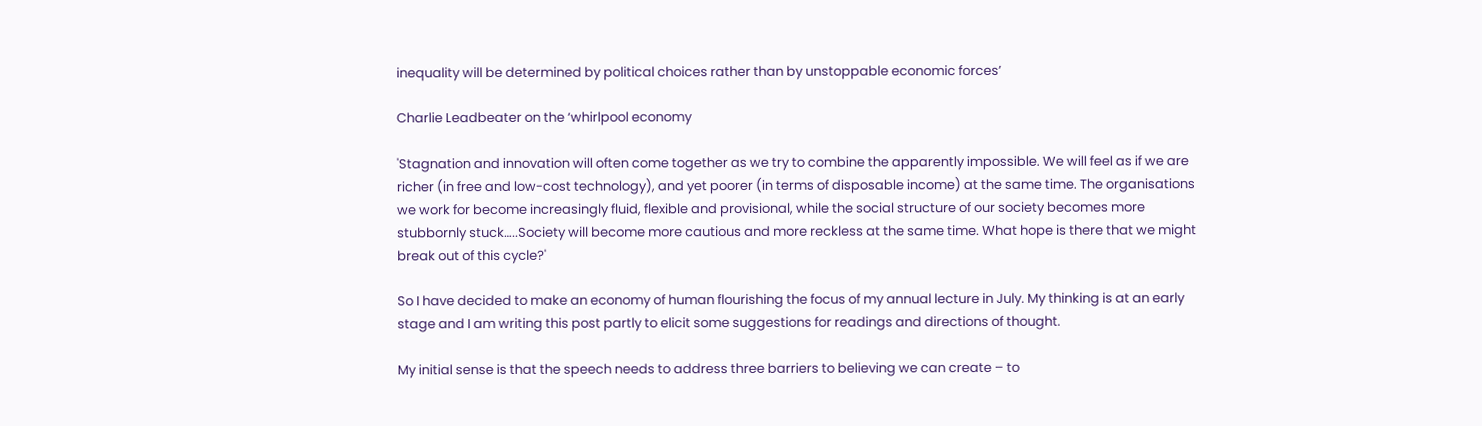inequality will be determined by political choices rather than by unstoppable economic forces’

Charlie Leadbeater on the ‘whirlpool economy

'Stagnation and innovation will often come together as we try to combine the apparently impossible. We will feel as if we are richer (in free and low-cost technology), and yet poorer (in terms of disposable income) at the same time. The organisations we work for become increasingly fluid, flexible and provisional, while the social structure of our society becomes more stubbornly stuck…..Society will become more cautious and more reckless at the same time. What hope is there that we might break out of this cycle?'

So I have decided to make an economy of human flourishing the focus of my annual lecture in July. My thinking is at an early stage and I am writing this post partly to elicit some suggestions for readings and directions of thought.

My initial sense is that the speech needs to address three barriers to believing we can create – to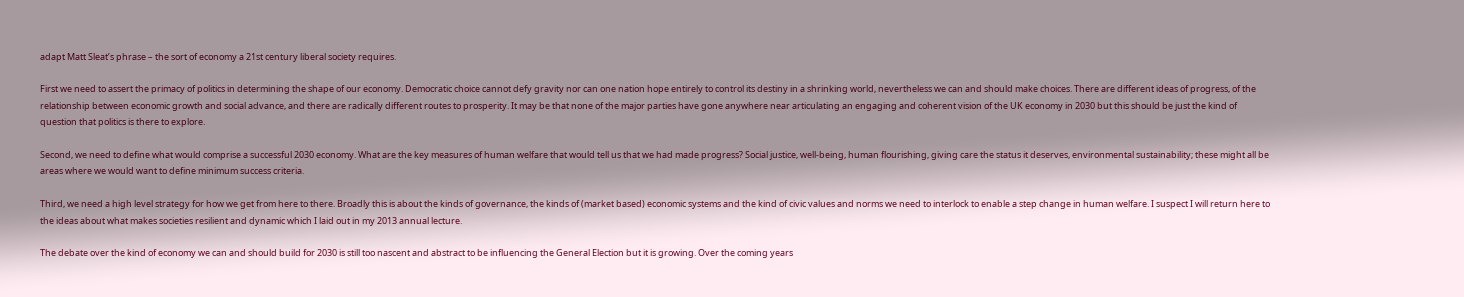adapt Matt Sleat’s phrase – the sort of economy a 21st century liberal society requires.

First we need to assert the primacy of politics in determining the shape of our economy. Democratic choice cannot defy gravity nor can one nation hope entirely to control its destiny in a shrinking world, nevertheless we can and should make choices. There are different ideas of progress, of the relationship between economic growth and social advance, and there are radically different routes to prosperity. It may be that none of the major parties have gone anywhere near articulating an engaging and coherent vision of the UK economy in 2030 but this should be just the kind of question that politics is there to explore.

Second, we need to define what would comprise a successful 2030 economy. What are the key measures of human welfare that would tell us that we had made progress? Social justice, well-being, human flourishing, giving care the status it deserves, environmental sustainability; these might all be areas where we would want to define minimum success criteria.

Third, we need a high level strategy for how we get from here to there. Broadly this is about the kinds of governance, the kinds of (market based) economic systems and the kind of civic values and norms we need to interlock to enable a step change in human welfare. I suspect I will return here to the ideas about what makes societies resilient and dynamic which I laid out in my 2013 annual lecture.

The debate over the kind of economy we can and should build for 2030 is still too nascent and abstract to be influencing the General Election but it is growing. Over the coming years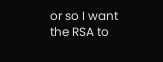or so I want the RSA to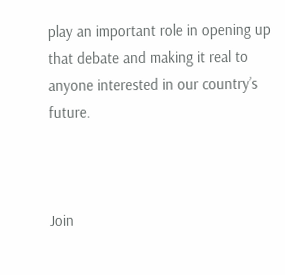play an important role in opening up that debate and making it real to anyone interested in our country’s future.



Join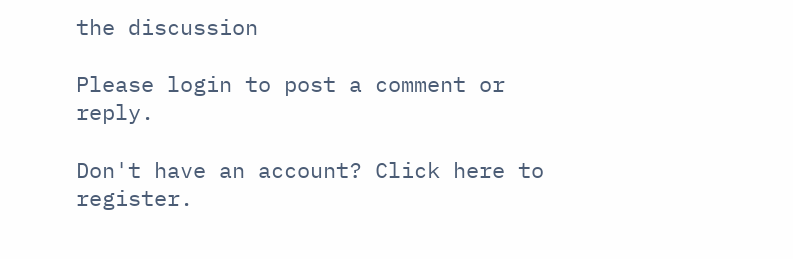the discussion

Please login to post a comment or reply.

Don't have an account? Click here to register.